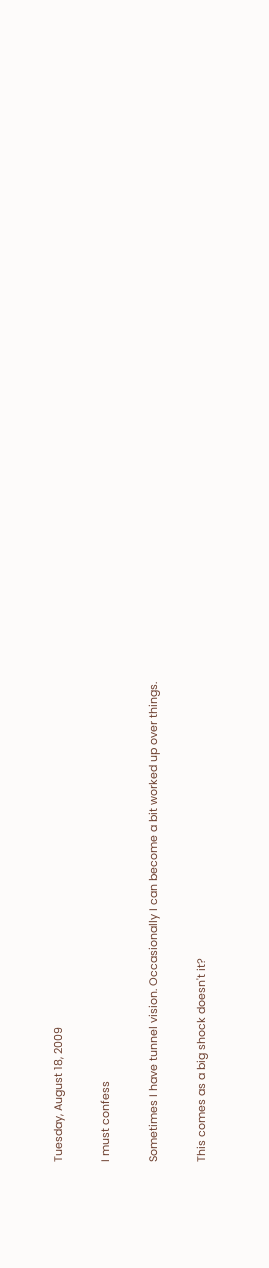Tuesday, August 18, 2009

I must confess

Sometimes I have tunnel vision. Occasionally I can become a bit worked up over things.

This comes as a big shock doesn't it?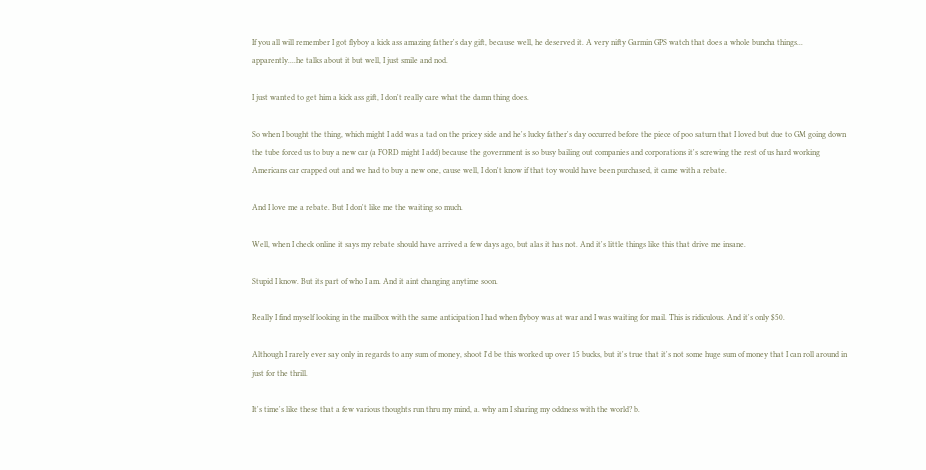If you all will remember I got flyboy a kick ass amazing father's day gift, because well, he deserved it. A very nifty Garmin GPS watch that does a whole buncha things... apparently....he talks about it but well, I just smile and nod.

I just wanted to get him a kick ass gift, I don't really care what the damn thing does.

So when I bought the thing, which might I add was a tad on the pricey side and he's lucky father's day occurred before the piece of poo saturn that I loved but due to GM going down the tube forced us to buy a new car (a FORD might I add) because the government is so busy bailing out companies and corporations it's screwing the rest of us hard working Americans car crapped out and we had to buy a new one, cause well, I don't know if that toy would have been purchased, it came with a rebate.

And I love me a rebate. But I don't like me the waiting so much.

Well, when I check online it says my rebate should have arrived a few days ago, but alas it has not. And it's little things like this that drive me insane.

Stupid I know. But its part of who I am. And it aint changing anytime soon.

Really I find myself looking in the mailbox with the same anticipation I had when flyboy was at war and I was waiting for mail. This is ridiculous. And it's only $50.

Although I rarely ever say only in regards to any sum of money, shoot I'd be this worked up over 15 bucks, but it's true that it's not some huge sum of money that I can roll around in just for the thrill.

It's time's like these that a few various thoughts run thru my mind, a. why am I sharing my oddness with the world? b.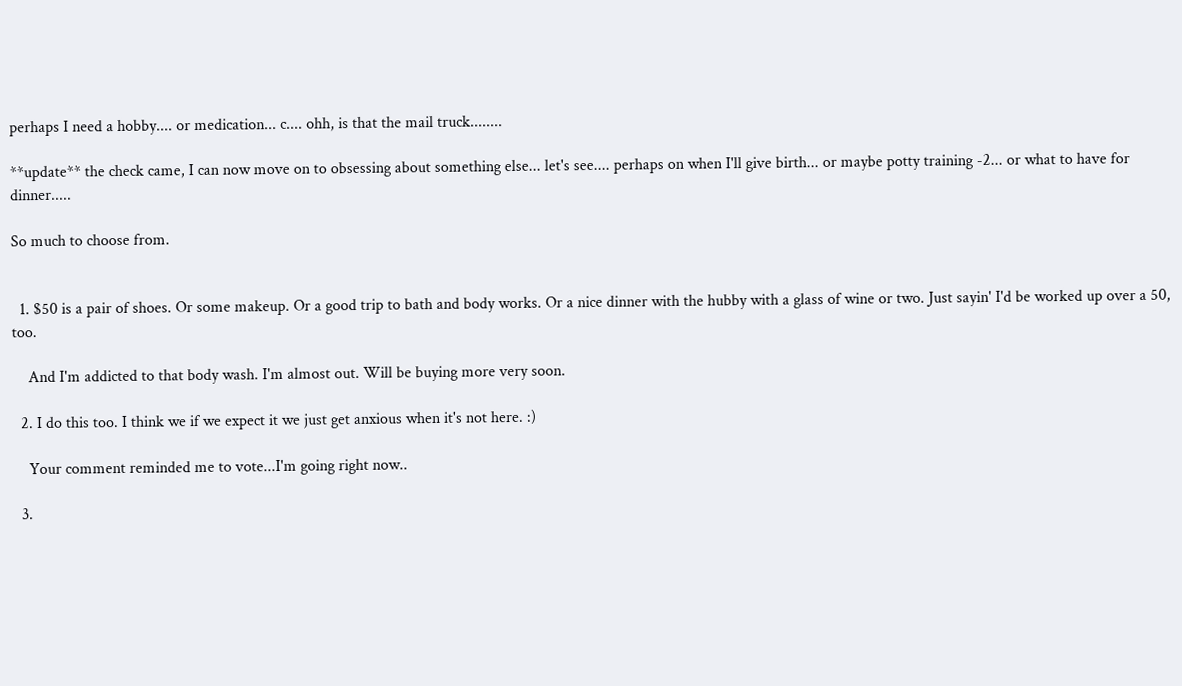perhaps I need a hobby.... or medication... c.... ohh, is that the mail truck........

**update** the check came, I can now move on to obsessing about something else... let's see.... perhaps on when I'll give birth... or maybe potty training -2... or what to have for dinner.....

So much to choose from.


  1. $50 is a pair of shoes. Or some makeup. Or a good trip to bath and body works. Or a nice dinner with the hubby with a glass of wine or two. Just sayin' I'd be worked up over a 50, too.

    And I'm addicted to that body wash. I'm almost out. Will be buying more very soon.

  2. I do this too. I think we if we expect it we just get anxious when it's not here. :)

    Your comment reminded me to vote...I'm going right now..

  3.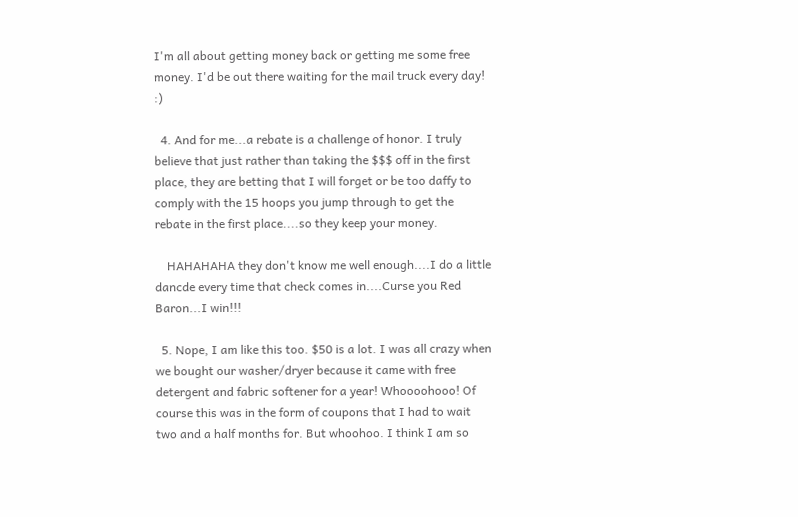I'm all about getting money back or getting me some free money. I'd be out there waiting for the mail truck every day! :)

  4. And for me...a rebate is a challenge of honor. I truly believe that just rather than taking the $$$ off in the first place, they are betting that I will forget or be too daffy to comply with the 15 hoops you jump through to get the rebate in the first place....so they keep your money.

    HAHAHAHA they don't know me well enough....I do a little dancde every time that check comes in....Curse you Red Baron...I win!!!

  5. Nope, I am like this too. $50 is a lot. I was all crazy when we bought our washer/dryer because it came with free detergent and fabric softener for a year! Whoooohooo! Of course this was in the form of coupons that I had to wait two and a half months for. But whoohoo. I think I am so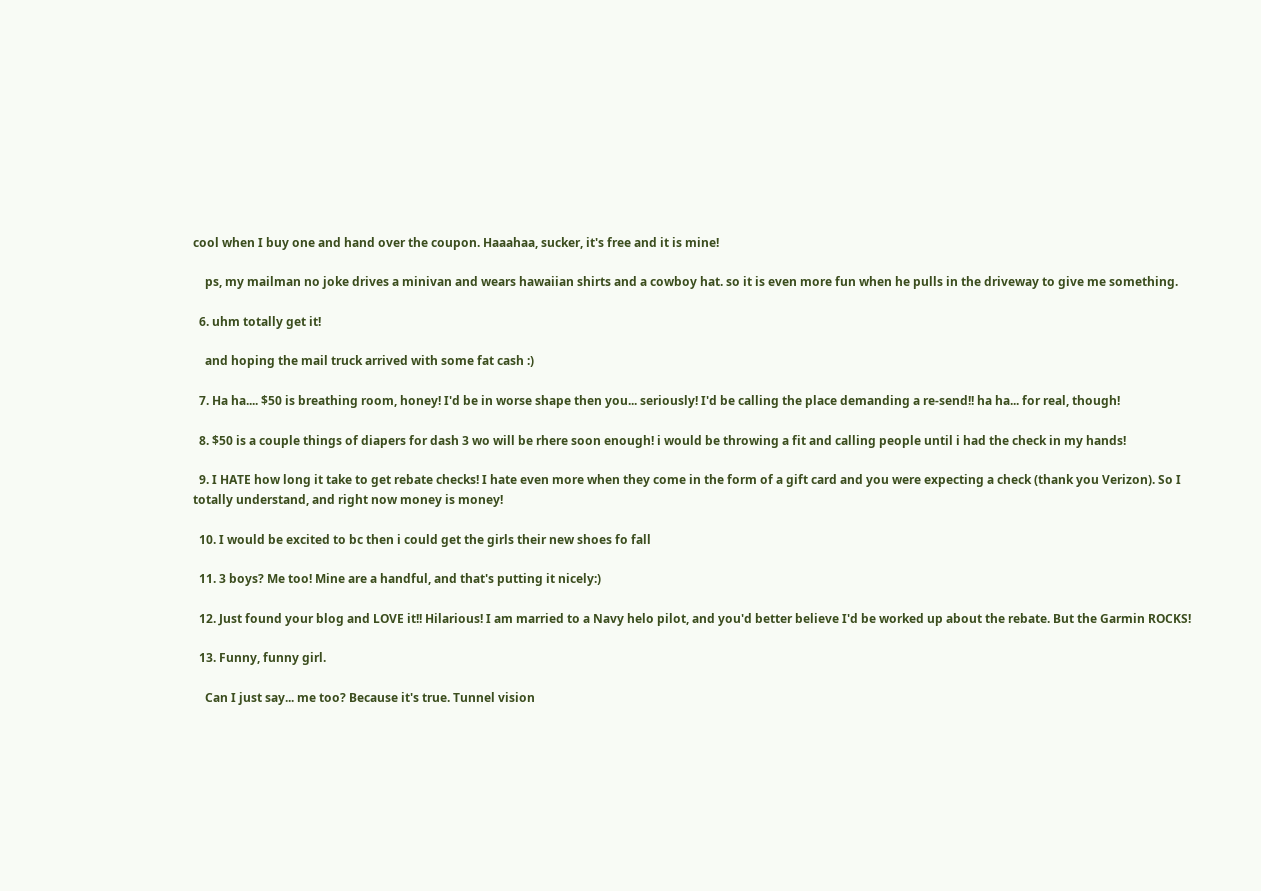cool when I buy one and hand over the coupon. Haaahaa, sucker, it's free and it is mine!

    ps, my mailman no joke drives a minivan and wears hawaiian shirts and a cowboy hat. so it is even more fun when he pulls in the driveway to give me something.

  6. uhm totally get it!

    and hoping the mail truck arrived with some fat cash :)

  7. Ha ha.... $50 is breathing room, honey! I'd be in worse shape then you... seriously! I'd be calling the place demanding a re-send!! ha ha... for real, though!

  8. $50 is a couple things of diapers for dash 3 wo will be rhere soon enough! i would be throwing a fit and calling people until i had the check in my hands!

  9. I HATE how long it take to get rebate checks! I hate even more when they come in the form of a gift card and you were expecting a check (thank you Verizon). So I totally understand, and right now money is money!

  10. I would be excited to bc then i could get the girls their new shoes fo fall

  11. 3 boys? Me too! Mine are a handful, and that's putting it nicely:)

  12. Just found your blog and LOVE it!! Hilarious! I am married to a Navy helo pilot, and you'd better believe I'd be worked up about the rebate. But the Garmin ROCKS!

  13. Funny, funny girl.

    Can I just say... me too? Because it's true. Tunnel vision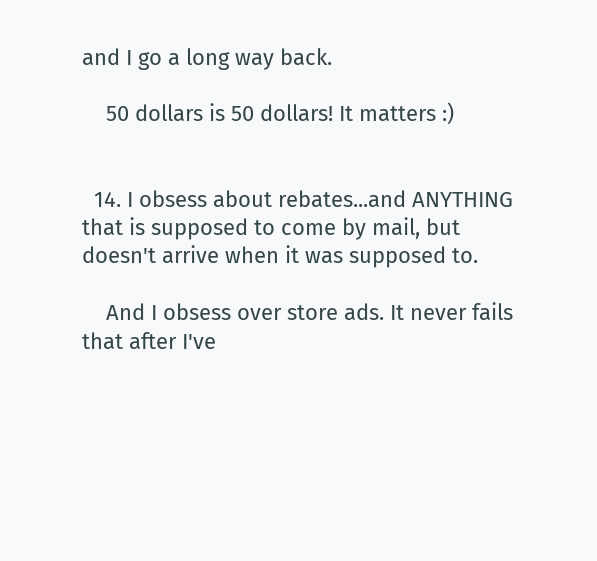and I go a long way back.

    50 dollars is 50 dollars! It matters :)


  14. I obsess about rebates...and ANYTHING that is supposed to come by mail, but doesn't arrive when it was supposed to.

    And I obsess over store ads. It never fails that after I've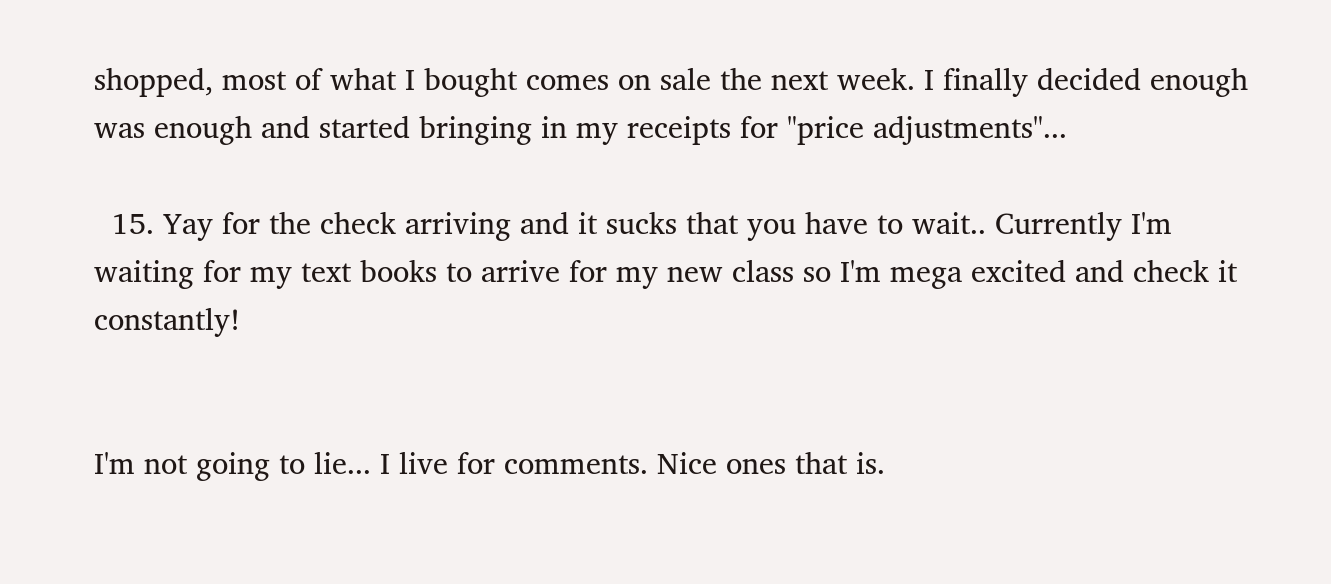shopped, most of what I bought comes on sale the next week. I finally decided enough was enough and started bringing in my receipts for "price adjustments"...

  15. Yay for the check arriving and it sucks that you have to wait.. Currently I'm waiting for my text books to arrive for my new class so I'm mega excited and check it constantly!


I'm not going to lie... I live for comments. Nice ones that is.